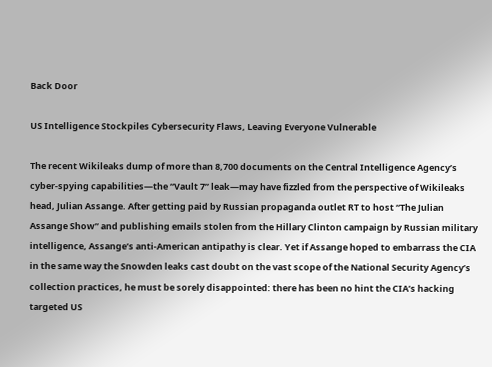Back Door

US Intelligence Stockpiles Cybersecurity Flaws, Leaving Everyone Vulnerable

The recent Wikileaks dump of more than 8,700 documents on the Central Intelligence Agency’s cyber-spying capabilities—the “Vault 7” leak—may have fizzled from the perspective of Wikileaks head, Julian Assange. After getting paid by Russian propaganda outlet RT to host “The Julian Assange Show” and publishing emails stolen from the Hillary Clinton campaign by Russian military intelligence, Assange’s anti-American antipathy is clear. Yet if Assange hoped to embarrass the CIA in the same way the Snowden leaks cast doubt on the vast scope of the National Security Agency’s collection practices, he must be sorely disappointed: there has been no hint the CIA’s hacking targeted US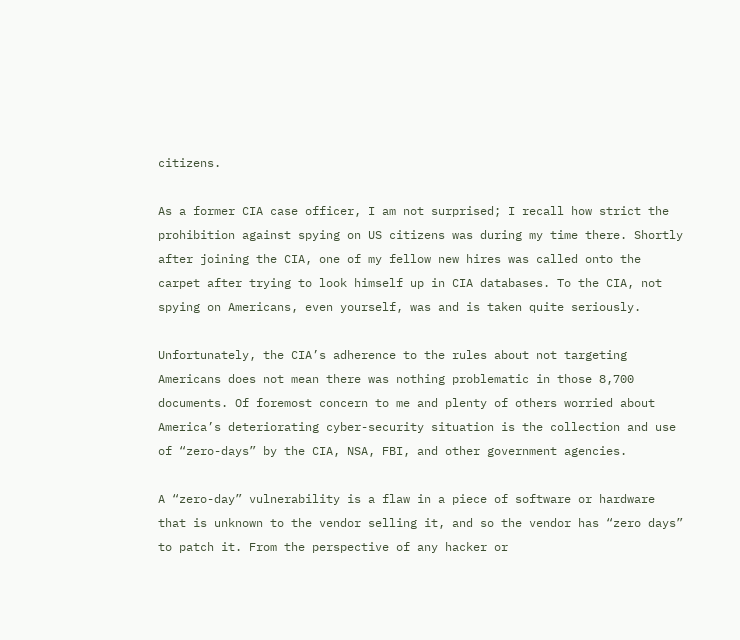citizens.

As a former CIA case officer, I am not surprised; I recall how strict the prohibition against spying on US citizens was during my time there. Shortly after joining the CIA, one of my fellow new hires was called onto the carpet after trying to look himself up in CIA databases. To the CIA, not spying on Americans, even yourself, was and is taken quite seriously.

Unfortunately, the CIA’s adherence to the rules about not targeting Americans does not mean there was nothing problematic in those 8,700 documents. Of foremost concern to me and plenty of others worried about America’s deteriorating cyber-security situation is the collection and use of “zero-days” by the CIA, NSA, FBI, and other government agencies.

A “zero-day” vulnerability is a flaw in a piece of software or hardware that is unknown to the vendor selling it, and so the vendor has “zero days” to patch it. From the perspective of any hacker or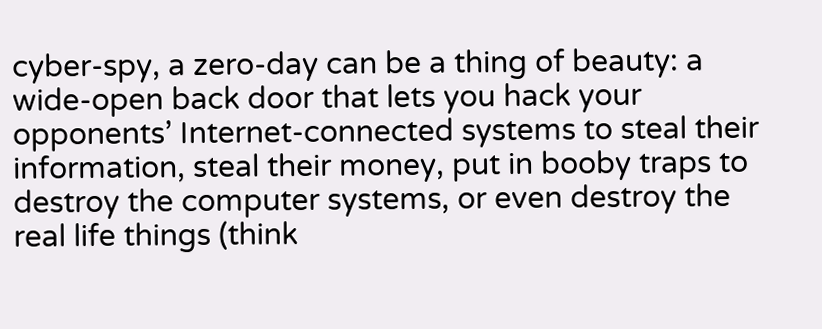cyber-spy, a zero-day can be a thing of beauty: a wide-open back door that lets you hack your opponents’ Internet-connected systems to steal their information, steal their money, put in booby traps to destroy the computer systems, or even destroy the real life things (think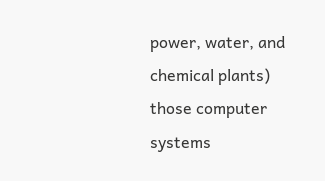power, water, and chemical plants) those computer systems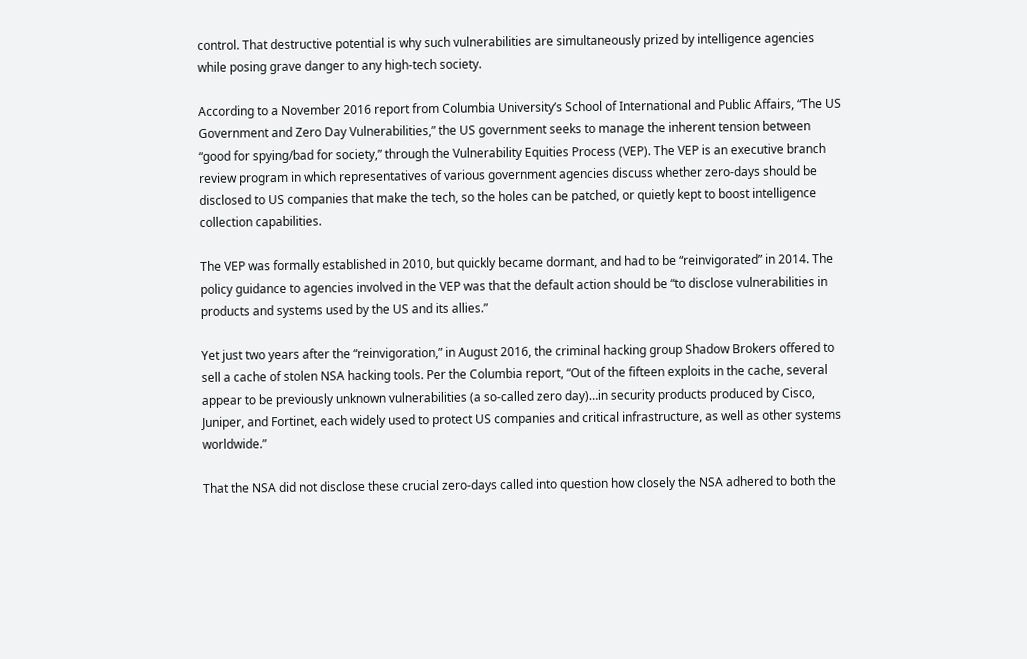control. That destructive potential is why such vulnerabilities are simultaneously prized by intelligence agencies while posing grave danger to any high-tech society.

According to a November 2016 report from Columbia University’s School of International and Public Affairs, “The US Government and Zero Day Vulnerabilities,” the US government seeks to manage the inherent tension between “good for spying/bad for society,” through the Vulnerability Equities Process (VEP). The VEP is an executive branch review program in which representatives of various government agencies discuss whether zero-days should be disclosed to US companies that make the tech, so the holes can be patched, or quietly kept to boost intelligence collection capabilities.

The VEP was formally established in 2010, but quickly became dormant, and had to be “reinvigorated” in 2014. The policy guidance to agencies involved in the VEP was that the default action should be “to disclose vulnerabilities in products and systems used by the US and its allies.”

Yet just two years after the “reinvigoration,” in August 2016, the criminal hacking group Shadow Brokers offered to sell a cache of stolen NSA hacking tools. Per the Columbia report, “Out of the fifteen exploits in the cache, several appear to be previously unknown vulnerabilities (a so-called zero day)…in security products produced by Cisco, Juniper, and Fortinet, each widely used to protect US companies and critical infrastructure, as well as other systems worldwide.”

That the NSA did not disclose these crucial zero-days called into question how closely the NSA adhered to both the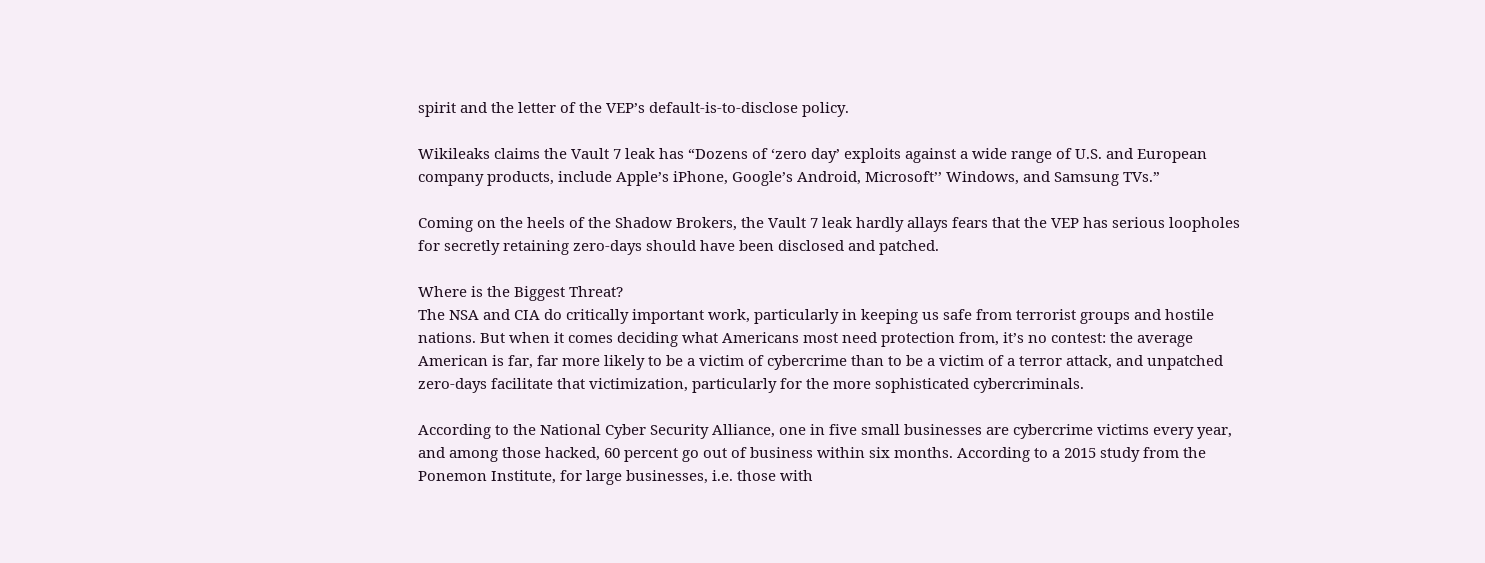spirit and the letter of the VEP’s default-is-to-disclose policy.

Wikileaks claims the Vault 7 leak has “Dozens of ‘zero day’ exploits against a wide range of U.S. and European company products, include Apple’s iPhone, Google’s Android, Microsoft’’ Windows, and Samsung TVs.”

Coming on the heels of the Shadow Brokers, the Vault 7 leak hardly allays fears that the VEP has serious loopholes for secretly retaining zero-days should have been disclosed and patched.

Where is the Biggest Threat?
The NSA and CIA do critically important work, particularly in keeping us safe from terrorist groups and hostile nations. But when it comes deciding what Americans most need protection from, it’s no contest: the average American is far, far more likely to be a victim of cybercrime than to be a victim of a terror attack, and unpatched zero-days facilitate that victimization, particularly for the more sophisticated cybercriminals.

According to the National Cyber Security Alliance, one in five small businesses are cybercrime victims every year, and among those hacked, 60 percent go out of business within six months. According to a 2015 study from the Ponemon Institute, for large businesses, i.e. those with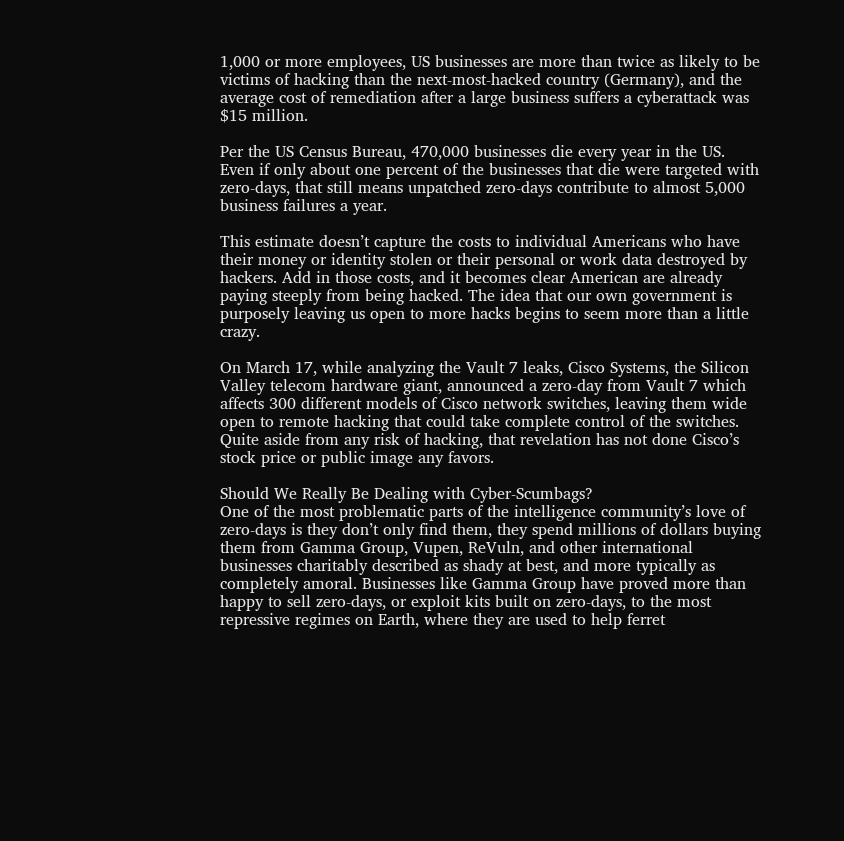1,000 or more employees, US businesses are more than twice as likely to be victims of hacking than the next-most-hacked country (Germany), and the average cost of remediation after a large business suffers a cyberattack was $15 million.

Per the US Census Bureau, 470,000 businesses die every year in the US. Even if only about one percent of the businesses that die were targeted with zero-days, that still means unpatched zero-days contribute to almost 5,000 business failures a year.

This estimate doesn’t capture the costs to individual Americans who have their money or identity stolen or their personal or work data destroyed by hackers. Add in those costs, and it becomes clear American are already paying steeply from being hacked. The idea that our own government is purposely leaving us open to more hacks begins to seem more than a little crazy.

On March 17, while analyzing the Vault 7 leaks, Cisco Systems, the Silicon Valley telecom hardware giant, announced a zero-day from Vault 7 which affects 300 different models of Cisco network switches, leaving them wide open to remote hacking that could take complete control of the switches. Quite aside from any risk of hacking, that revelation has not done Cisco’s stock price or public image any favors.

Should We Really Be Dealing with Cyber-Scumbags?
One of the most problematic parts of the intelligence community’s love of zero-days is they don’t only find them, they spend millions of dollars buying them from Gamma Group, Vupen, ReVuln, and other international businesses charitably described as shady at best, and more typically as completely amoral. Businesses like Gamma Group have proved more than happy to sell zero-days, or exploit kits built on zero-days, to the most repressive regimes on Earth, where they are used to help ferret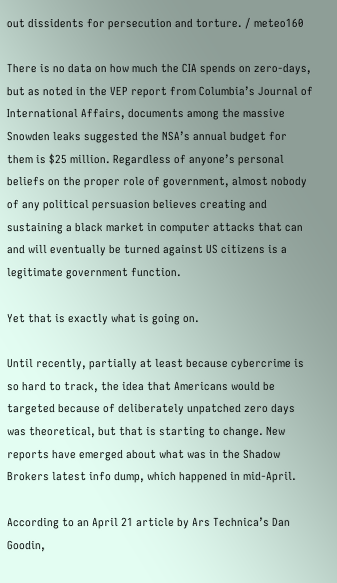out dissidents for persecution and torture. / meteo160

There is no data on how much the CIA spends on zero-days, but as noted in the VEP report from Columbia’s Journal of International Affairs, documents among the massive Snowden leaks suggested the NSA’s annual budget for them is $25 million. Regardless of anyone’s personal beliefs on the proper role of government, almost nobody of any political persuasion believes creating and sustaining a black market in computer attacks that can and will eventually be turned against US citizens is a legitimate government function.

Yet that is exactly what is going on.

Until recently, partially at least because cybercrime is so hard to track, the idea that Americans would be targeted because of deliberately unpatched zero days was theoretical, but that is starting to change. New reports have emerged about what was in the Shadow Brokers latest info dump, which happened in mid-April.

According to an April 21 article by Ars Technica’s Dan Goodin,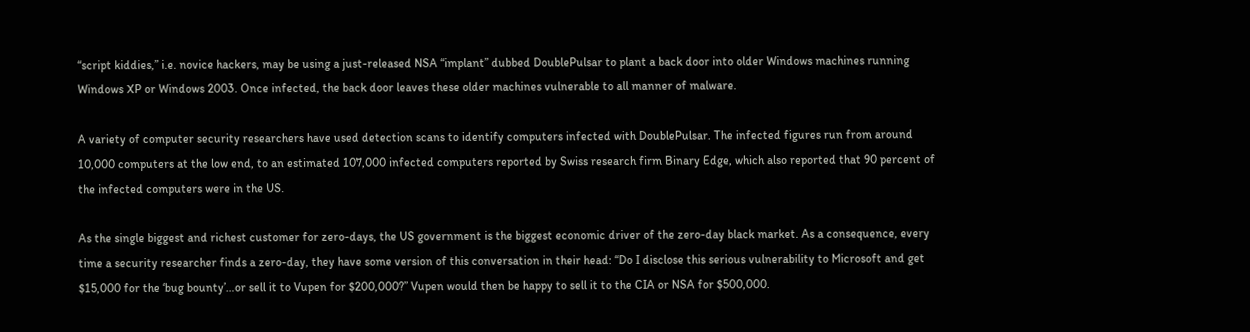“script kiddies,” i.e. novice hackers, may be using a just-released NSA “implant” dubbed DoublePulsar to plant a back door into older Windows machines running Windows XP or Windows 2003. Once infected, the back door leaves these older machines vulnerable to all manner of malware.

A variety of computer security researchers have used detection scans to identify computers infected with DoublePulsar. The infected figures run from around 10,000 computers at the low end, to an estimated 107,000 infected computers reported by Swiss research firm Binary Edge, which also reported that 90 percent of the infected computers were in the US.

As the single biggest and richest customer for zero-days, the US government is the biggest economic driver of the zero-day black market. As a consequence, every time a security researcher finds a zero-day, they have some version of this conversation in their head: “Do I disclose this serious vulnerability to Microsoft and get $15,000 for the ‘bug bounty’…or sell it to Vupen for $200,000?” Vupen would then be happy to sell it to the CIA or NSA for $500,000.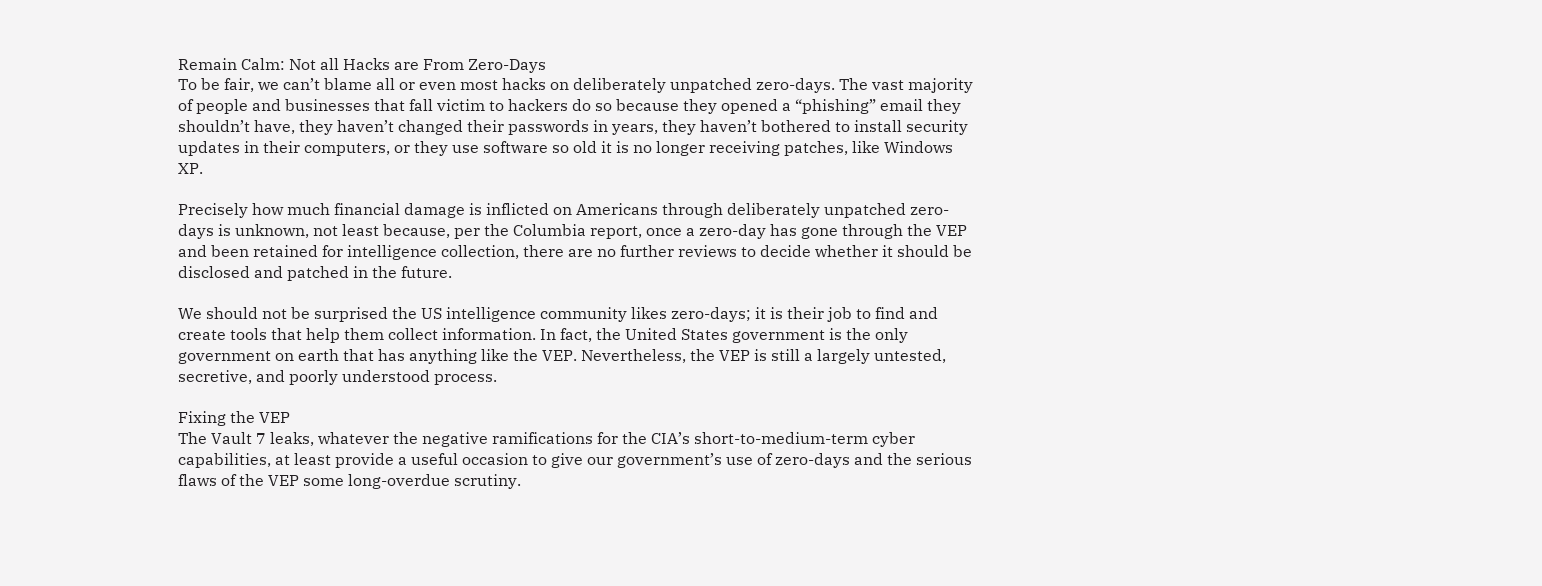Remain Calm: Not all Hacks are From Zero-Days
To be fair, we can’t blame all or even most hacks on deliberately unpatched zero-days. The vast majority of people and businesses that fall victim to hackers do so because they opened a “phishing” email they shouldn’t have, they haven’t changed their passwords in years, they haven’t bothered to install security updates in their computers, or they use software so old it is no longer receiving patches, like Windows XP.

Precisely how much financial damage is inflicted on Americans through deliberately unpatched zero-days is unknown, not least because, per the Columbia report, once a zero-day has gone through the VEP and been retained for intelligence collection, there are no further reviews to decide whether it should be disclosed and patched in the future.

We should not be surprised the US intelligence community likes zero-days; it is their job to find and create tools that help them collect information. In fact, the United States government is the only government on earth that has anything like the VEP. Nevertheless, the VEP is still a largely untested, secretive, and poorly understood process.

Fixing the VEP
The Vault 7 leaks, whatever the negative ramifications for the CIA’s short-to-medium-term cyber capabilities, at least provide a useful occasion to give our government’s use of zero-days and the serious flaws of the VEP some long-overdue scrutiny.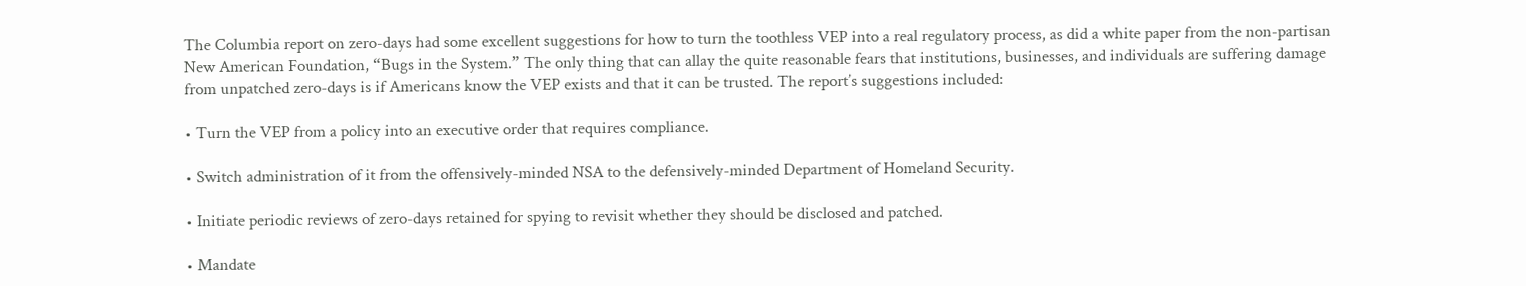The Columbia report on zero-days had some excellent suggestions for how to turn the toothless VEP into a real regulatory process, as did a white paper from the non-partisan New American Foundation, “Bugs in the System.” The only thing that can allay the quite reasonable fears that institutions, businesses, and individuals are suffering damage from unpatched zero-days is if Americans know the VEP exists and that it can be trusted. The report’s suggestions included:

• Turn the VEP from a policy into an executive order that requires compliance.

• Switch administration of it from the offensively-minded NSA to the defensively-minded Department of Homeland Security.

• Initiate periodic reviews of zero-days retained for spying to revisit whether they should be disclosed and patched.

• Mandate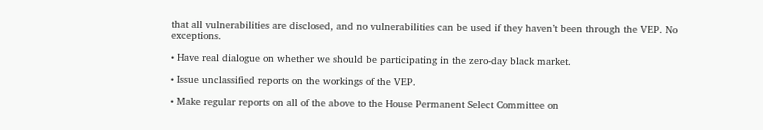that all vulnerabilities are disclosed, and no vulnerabilities can be used if they haven’t been through the VEP. No exceptions.

• Have real dialogue on whether we should be participating in the zero-day black market.

• Issue unclassified reports on the workings of the VEP.

• Make regular reports on all of the above to the House Permanent Select Committee on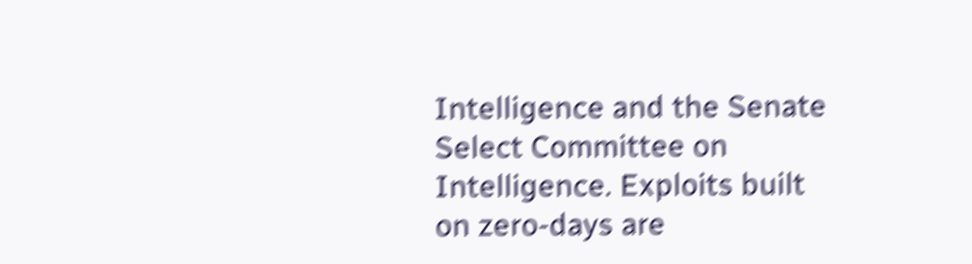Intelligence and the Senate Select Committee on Intelligence. Exploits built on zero-days are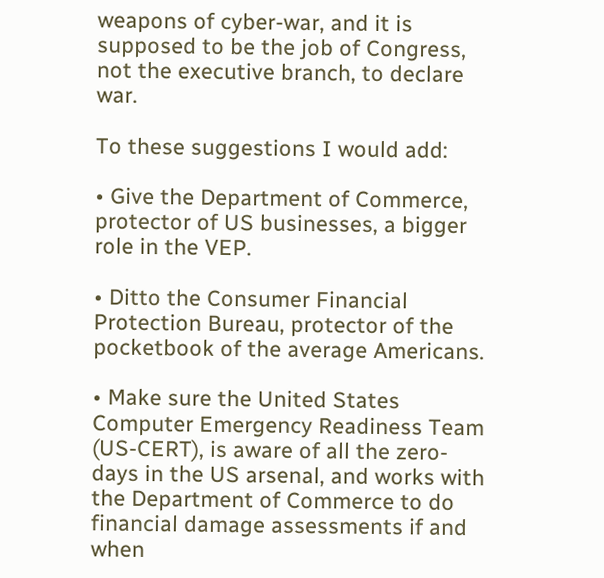weapons of cyber-war, and it is supposed to be the job of Congress, not the executive branch, to declare war.

To these suggestions I would add:

• Give the Department of Commerce, protector of US businesses, a bigger role in the VEP.

• Ditto the Consumer Financial Protection Bureau, protector of the pocketbook of the average Americans.

• Make sure the United States Computer Emergency Readiness Team (US-CERT), is aware of all the zero-days in the US arsenal, and works with the Department of Commerce to do financial damage assessments if and when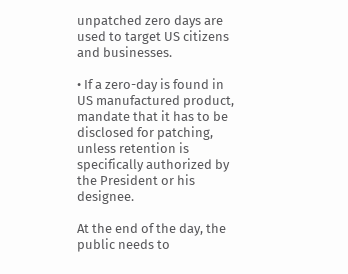unpatched zero days are used to target US citizens and businesses.

• If a zero-day is found in US manufactured product, mandate that it has to be disclosed for patching, unless retention is specifically authorized by the President or his designee.

At the end of the day, the public needs to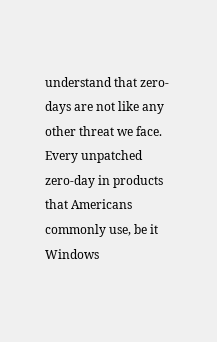understand that zero-days are not like any other threat we face. Every unpatched zero-day in products that Americans commonly use, be it Windows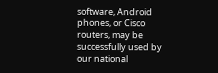software, Android phones, or Cisco routers, may be successfully used by our national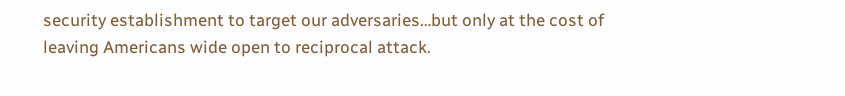security establishment to target our adversaries…but only at the cost of leaving Americans wide open to reciprocal attack.